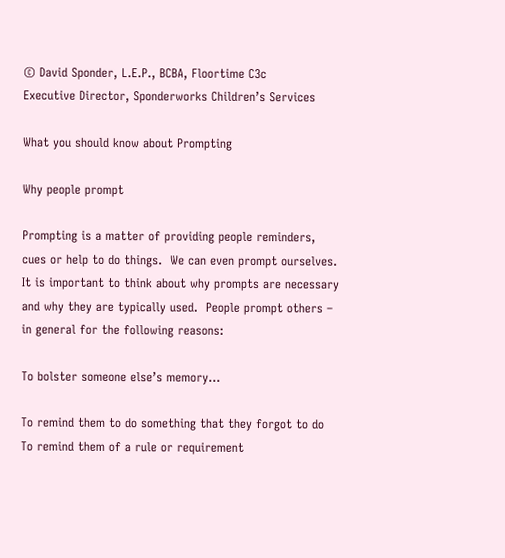© David Sponder, L.E.P., BCBA, Floortime C3c
Executive Director, Sponderworks Children’s Services

What you should know about Prompting

Why people prompt

Prompting is a matter of providing people reminders, cues or help to do things.  We can even prompt ourselves.   It is important to think about why prompts are necessary and why they are typically used.  People prompt others – in general for the following reasons:

To bolster someone else’s memory…

To remind them to do something that they forgot to do
To remind them of a rule or requirement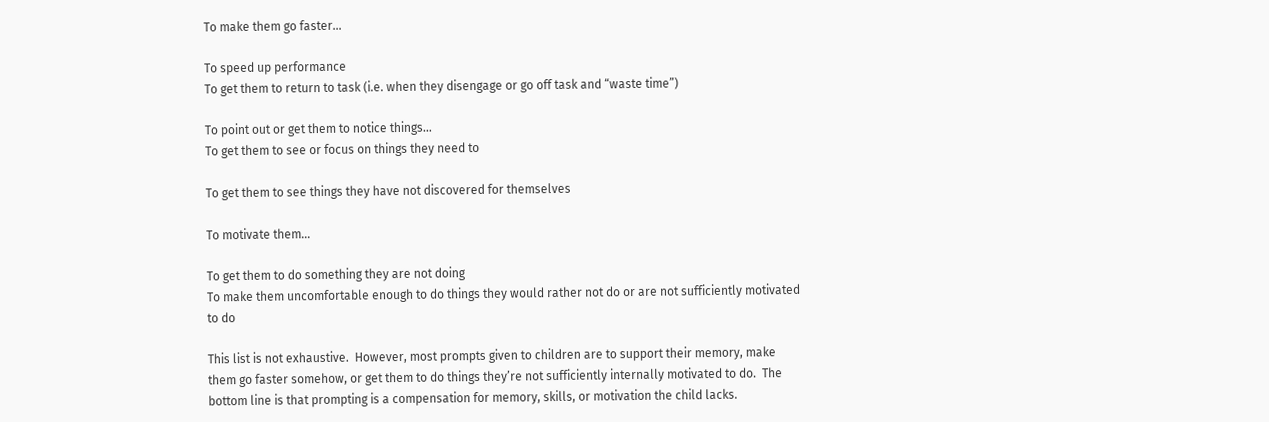To make them go faster…

To speed up performance
To get them to return to task (i.e. when they disengage or go off task and “waste time”)

To point out or get them to notice things…
To get them to see or focus on things they need to

To get them to see things they have not discovered for themselves

To motivate them…

To get them to do something they are not doing
To make them uncomfortable enough to do things they would rather not do or are not sufficiently motivated to do

This list is not exhaustive.  However, most prompts given to children are to support their memory, make them go faster somehow, or get them to do things they’re not sufficiently internally motivated to do.  The bottom line is that prompting is a compensation for memory, skills, or motivation the child lacks.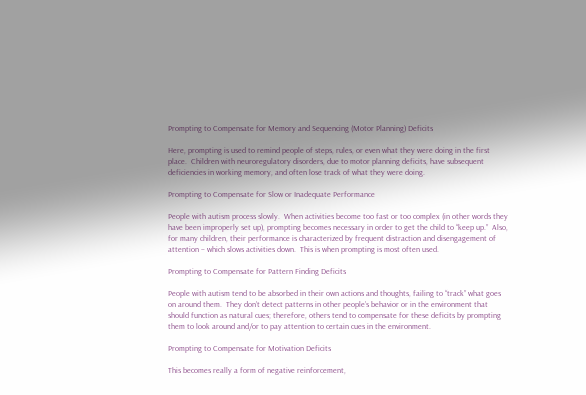Prompting to Compensate for Memory and Sequencing (Motor Planning) Deficits

Here, prompting is used to remind people of steps, rules, or even what they were doing in the first place.  Children with neuroregulatory disorders, due to motor planning deficits, have subsequent deficiencies in working memory, and often lose track of what they were doing.

Prompting to Compensate for Slow or Inadequate Performance

People with autism process slowly.  When activities become too fast or too complex (in other words they have been improperly set up), prompting becomes necessary in order to get the child to “keep up.”  Also, for many children, their performance is characterized by frequent distraction and disengagement of attention – which slows activities down.  This is when prompting is most often used.

Prompting to Compensate for Pattern Finding Deficits

People with autism tend to be absorbed in their own actions and thoughts, failing to “track” what goes on around them.  They don’t detect patterns in other people’s behavior or in the environment that should function as natural cues; therefore, others tend to compensate for these deficits by prompting them to look around and/or to pay attention to certain cues in the environment.

Prompting to Compensate for Motivation Deficits

This becomes really a form of negative reinforcement,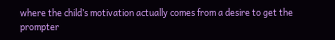where the child’s motivation actually comes from a desire to get the prompter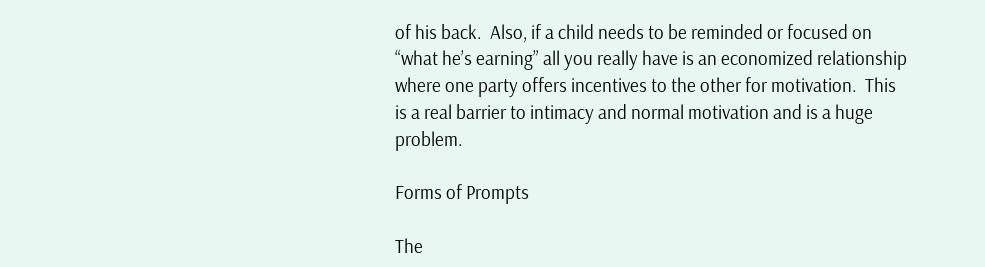of his back.  Also, if a child needs to be reminded or focused on “what he’s earning” all you really have is an economized relationship where one party offers incentives to the other for motivation.  This is a real barrier to intimacy and normal motivation and is a huge problem.

Forms of Prompts

The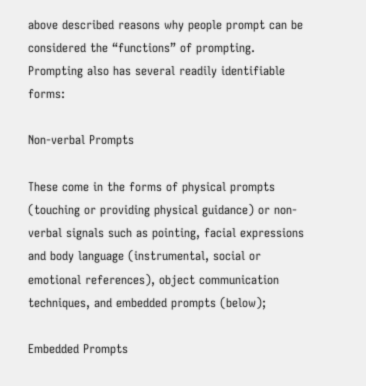above described reasons why people prompt can be considered the “functions” of prompting.  Prompting also has several readily identifiable forms:

Non-verbal Prompts

These come in the forms of physical prompts (touching or providing physical guidance) or non-verbal signals such as pointing, facial expressions and body language (instrumental, social or emotional references), object communication techniques, and embedded prompts (below);

Embedded Prompts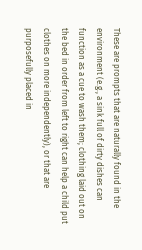These are prompts that are naturally found in the environment (e.g., a sink full of dirty dishes can function as a cue to wash them; clothing laid out on the bed in order from left to right can help a child put clothes on more independently), or that are purposefully placed in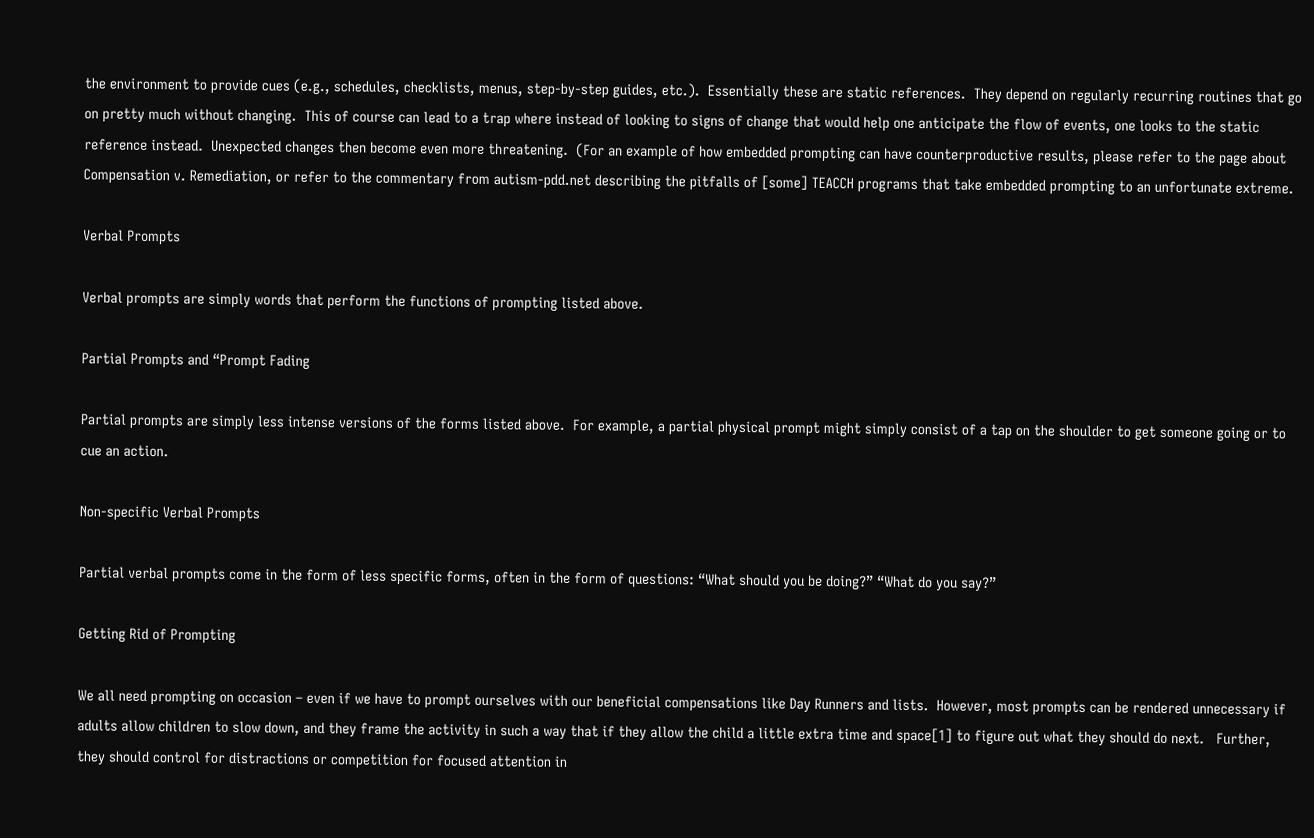the environment to provide cues (e.g., schedules, checklists, menus, step-by-step guides, etc.).  Essentially these are static references.  They depend on regularly recurring routines that go on pretty much without changing.  This of course can lead to a trap where instead of looking to signs of change that would help one anticipate the flow of events, one looks to the static reference instead.  Unexpected changes then become even more threatening.  (For an example of how embedded prompting can have counterproductive results, please refer to the page about Compensation v. Remediation, or refer to the commentary from autism-pdd.net describing the pitfalls of [some] TEACCH programs that take embedded prompting to an unfortunate extreme.

Verbal Prompts

Verbal prompts are simply words that perform the functions of prompting listed above.

Partial Prompts and “Prompt Fading

Partial prompts are simply less intense versions of the forms listed above.  For example, a partial physical prompt might simply consist of a tap on the shoulder to get someone going or to cue an action.

Non-specific Verbal Prompts

Partial verbal prompts come in the form of less specific forms, often in the form of questions: “What should you be doing?” “What do you say?”

Getting Rid of Prompting

We all need prompting on occasion – even if we have to prompt ourselves with our beneficial compensations like Day Runners and lists.  However, most prompts can be rendered unnecessary if adults allow children to slow down, and they frame the activity in such a way that if they allow the child a little extra time and space[1] to figure out what they should do next.   Further, they should control for distractions or competition for focused attention in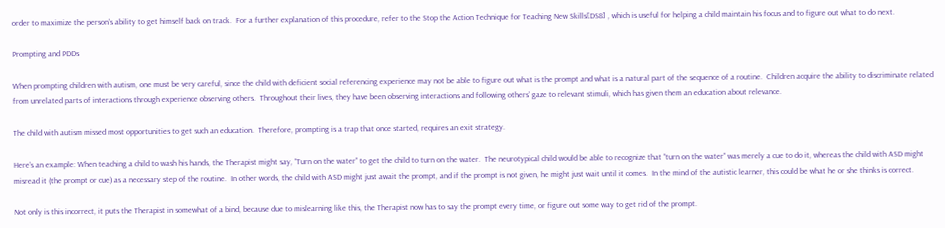order to maximize the person’s ability to get himself back on track.  For a further explanation of this procedure, refer to the Stop the Action Technique for Teaching New Skills[DS8] , which is useful for helping a child maintain his focus and to figure out what to do next.

Prompting and PDDs

When prompting children with autism, one must be very careful, since the child with deficient social referencing experience may not be able to figure out what is the prompt and what is a natural part of the sequence of a routine.  Children acquire the ability to discriminate related from unrelated parts of interactions through experience observing others.  Throughout their lives, they have been observing interactions and following others’ gaze to relevant stimuli, which has given them an education about relevance.

The child with autism missed most opportunities to get such an education.  Therefore, prompting is a trap that once started, requires an exit strategy.

Here’s an example: When teaching a child to wash his hands, the Therapist might say, “Turn on the water” to get the child to turn on the water.  The neurotypical child would be able to recognize that “turn on the water” was merely a cue to do it, whereas the child with ASD might misread it (the prompt or cue) as a necessary step of the routine.  In other words, the child with ASD might just await the prompt, and if the prompt is not given, he might just wait until it comes.  In the mind of the autistic learner, this could be what he or she thinks is correct.

Not only is this incorrect, it puts the Therapist in somewhat of a bind, because due to mislearning like this, the Therapist now has to say the prompt every time, or figure out some way to get rid of the prompt.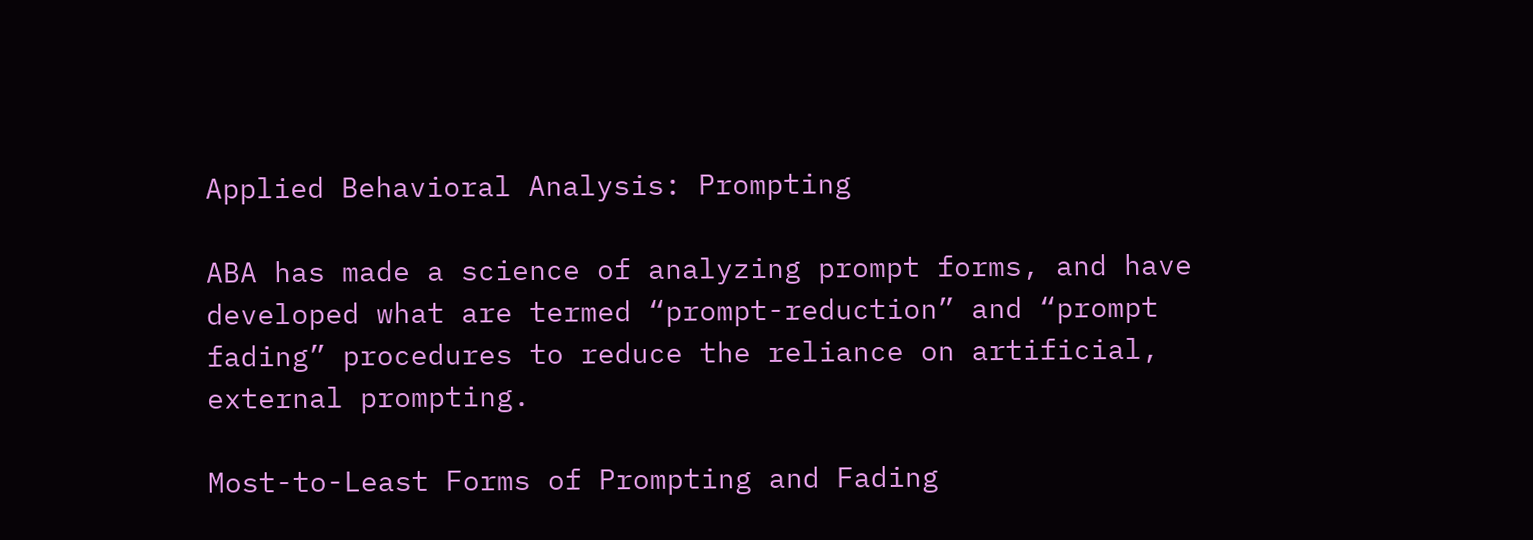Applied Behavioral Analysis: Prompting

ABA has made a science of analyzing prompt forms, and have developed what are termed “prompt-reduction” and “prompt fading” procedures to reduce the reliance on artificial, external prompting.

Most-to-Least Forms of Prompting and Fading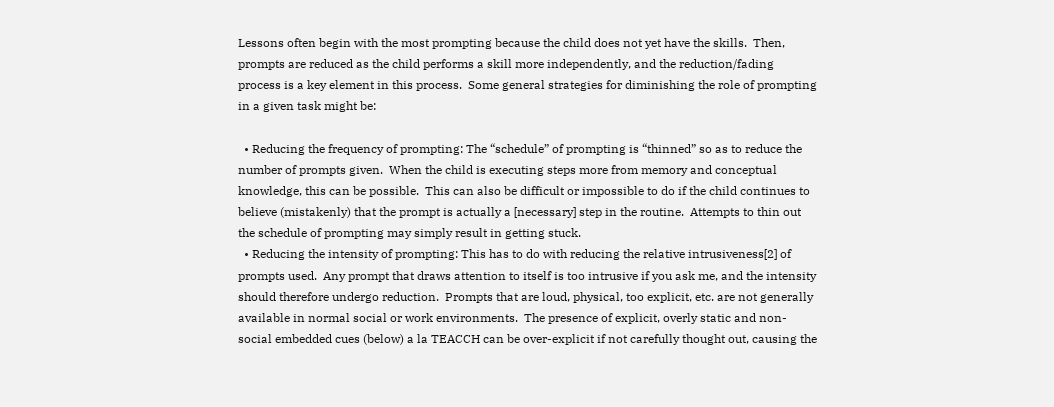Lessons often begin with the most prompting because the child does not yet have the skills.  Then, prompts are reduced as the child performs a skill more independently, and the reduction/fading process is a key element in this process.  Some general strategies for diminishing the role of prompting in a given task might be:

  • Reducing the frequency of prompting: The “schedule” of prompting is “thinned” so as to reduce the number of prompts given.  When the child is executing steps more from memory and conceptual knowledge, this can be possible.  This can also be difficult or impossible to do if the child continues to believe (mistakenly) that the prompt is actually a [necessary] step in the routine.  Attempts to thin out the schedule of prompting may simply result in getting stuck.
  • Reducing the intensity of prompting: This has to do with reducing the relative intrusiveness[2] of prompts used.  Any prompt that draws attention to itself is too intrusive if you ask me, and the intensity should therefore undergo reduction.  Prompts that are loud, physical, too explicit, etc. are not generally available in normal social or work environments.  The presence of explicit, overly static and non-social embedded cues (below) a la TEACCH can be over-explicit if not carefully thought out, causing the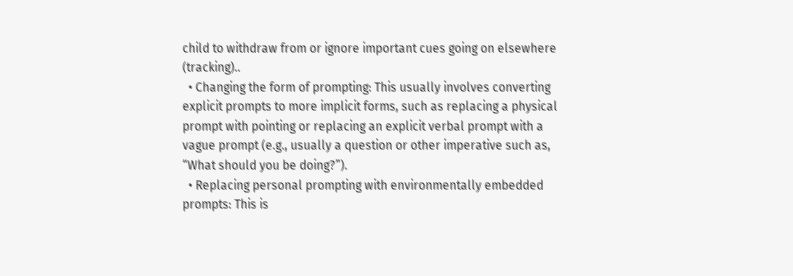child to withdraw from or ignore important cues going on elsewhere (tracking)..
  • Changing the form of prompting: This usually involves converting explicit prompts to more implicit forms, such as replacing a physical prompt with pointing or replacing an explicit verbal prompt with a vague prompt (e.g., usually a question or other imperative such as, “What should you be doing?”).
  • Replacing personal prompting with environmentally embedded prompts: This is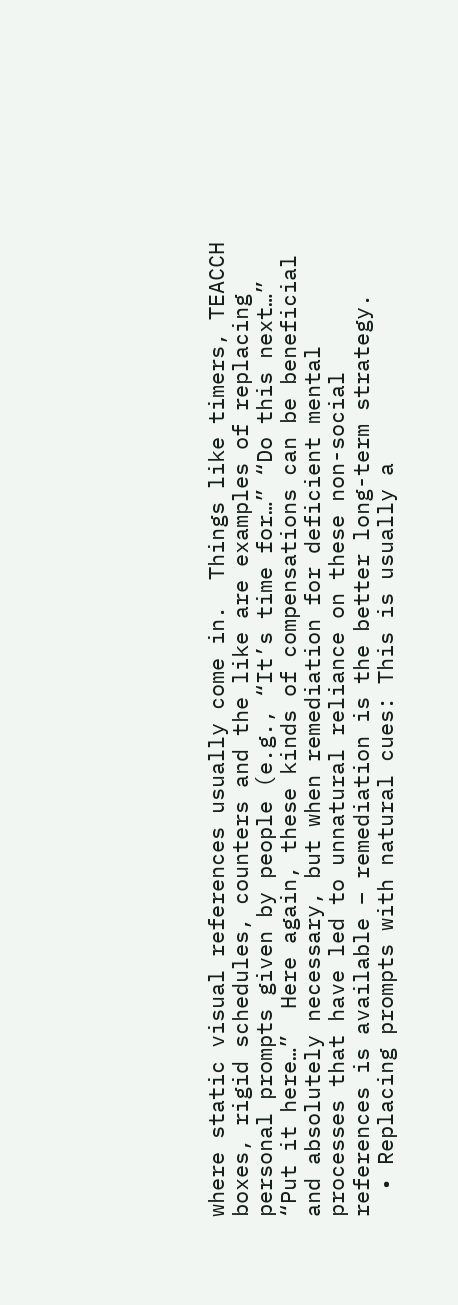where static visual references usually come in.  Things like timers, TEACCH boxes, rigid schedules, counters and the like are examples of replacing personal prompts given by people (e.g., “It’s time for…” “Do this next…”  “Put it here…”  Here again, these kinds of compensations can be beneficial and absolutely necessary, but when remediation for deficient mental processes that have led to unnatural reliance on these non-social references is available – remediation is the better long-term strategy.
  • Replacing prompts with natural cues: This is usually a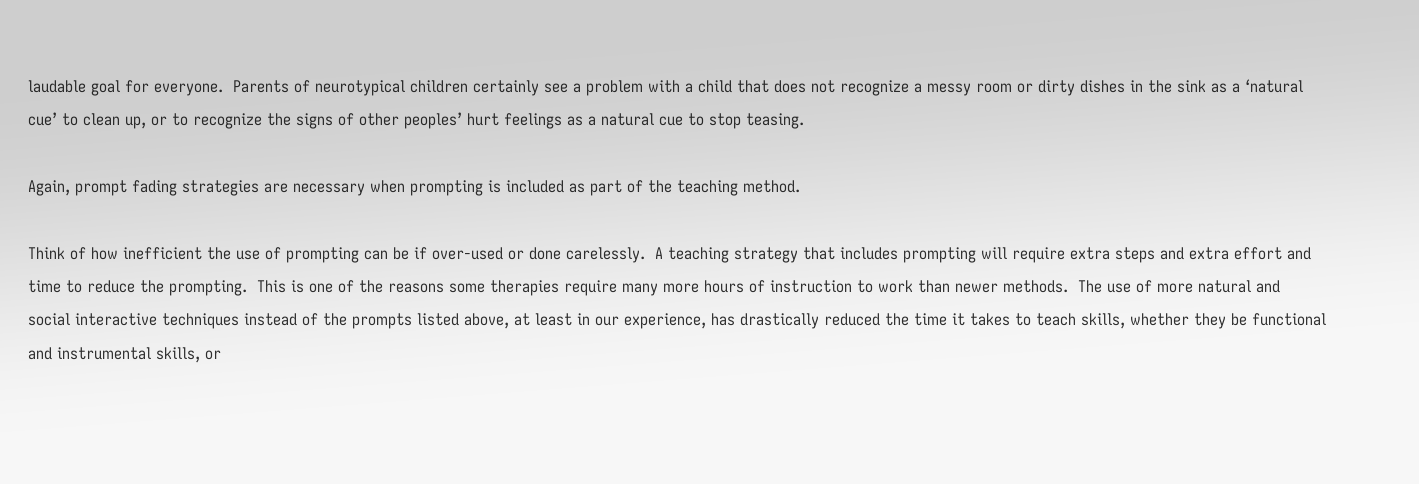laudable goal for everyone.  Parents of neurotypical children certainly see a problem with a child that does not recognize a messy room or dirty dishes in the sink as a ‘natural cue’ to clean up, or to recognize the signs of other peoples’ hurt feelings as a natural cue to stop teasing.

Again, prompt fading strategies are necessary when prompting is included as part of the teaching method.

Think of how inefficient the use of prompting can be if over-used or done carelessly.  A teaching strategy that includes prompting will require extra steps and extra effort and time to reduce the prompting.  This is one of the reasons some therapies require many more hours of instruction to work than newer methods.  The use of more natural and social interactive techniques instead of the prompts listed above, at least in our experience, has drastically reduced the time it takes to teach skills, whether they be functional and instrumental skills, or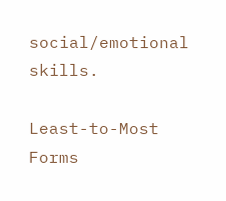social/emotional skills.

Least-to-Most Forms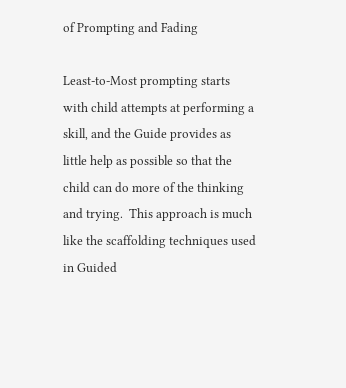of Prompting and Fading

Least-to-Most prompting starts with child attempts at performing a skill, and the Guide provides as little help as possible so that the child can do more of the thinking and trying.  This approach is much like the scaffolding techniques used in Guided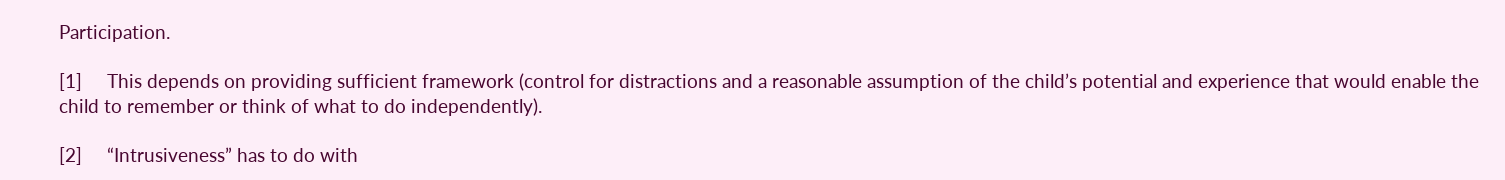Participation.

[1]     This depends on providing sufficient framework (control for distractions and a reasonable assumption of the child’s potential and experience that would enable the child to remember or think of what to do independently).

[2]     “Intrusiveness” has to do with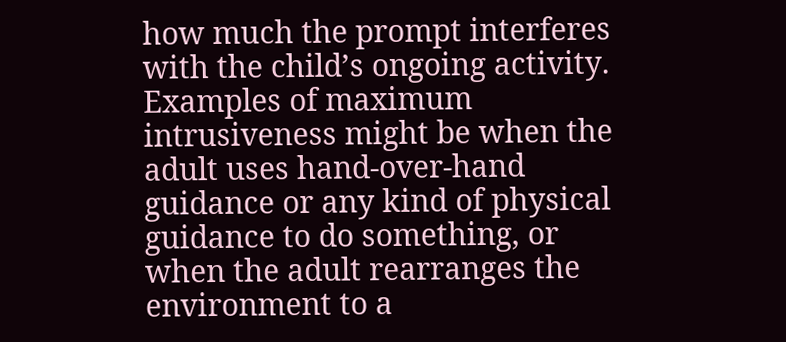how much the prompt interferes with the child’s ongoing activity.  Examples of maximum intrusiveness might be when the adult uses hand-over-hand guidance or any kind of physical guidance to do something, or when the adult rearranges the environment to a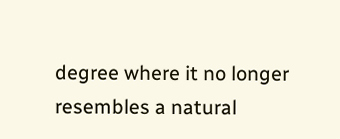degree where it no longer resembles a natural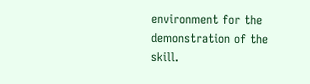environment for the demonstration of the skill.